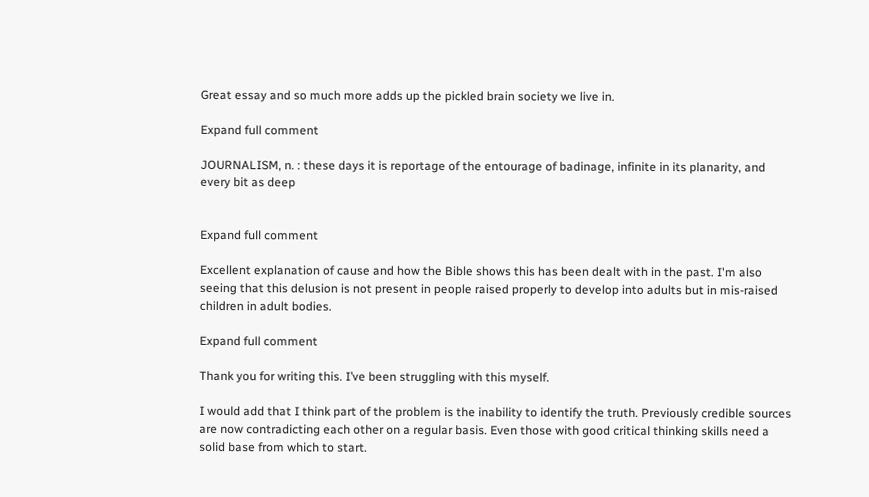Great essay and so much more adds up the pickled brain society we live in.

Expand full comment

JOURNALISM, n. : these days it is reportage of the entourage of badinage, infinite in its planarity, and every bit as deep


Expand full comment

Excellent explanation of cause and how the Bible shows this has been dealt with in the past. I'm also seeing that this delusion is not present in people raised properly to develop into adults but in mis-raised children in adult bodies.

Expand full comment

Thank you for writing this. I’ve been struggling with this myself.

I would add that I think part of the problem is the inability to identify the truth. Previously credible sources are now contradicting each other on a regular basis. Even those with good critical thinking skills need a solid base from which to start.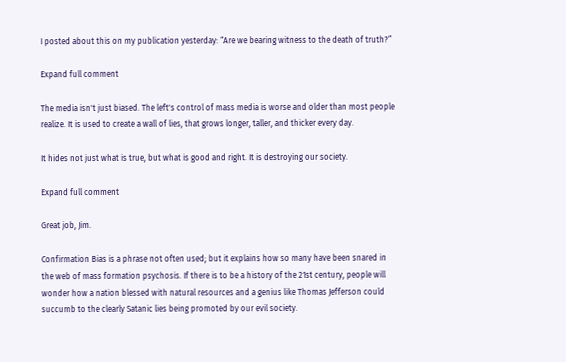I posted about this on my publication yesterday: “Are we bearing witness to the death of truth?”

Expand full comment

The media isn't just biased. The left's control of mass media is worse and older than most people realize. It is used to create a wall of lies, that grows longer, taller, and thicker every day.

It hides not just what is true, but what is good and right. It is destroying our society.

Expand full comment

Great job, Jim.

Confirmation Bias is a phrase not often used; but it explains how so many have been snared in the web of mass formation psychosis. If there is to be a history of the 21st century, people will wonder how a nation blessed with natural resources and a genius like Thomas Jefferson could succumb to the clearly Satanic lies being promoted by our evil society.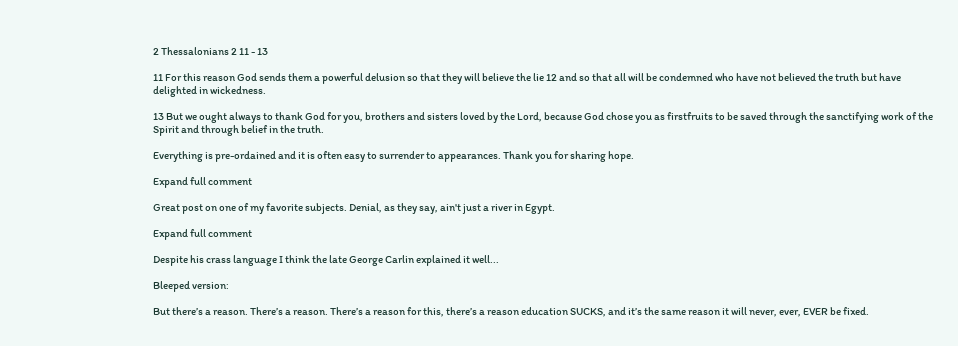2 Thessalonians 2 11 - 13

11 For this reason God sends them a powerful delusion so that they will believe the lie 12 and so that all will be condemned who have not believed the truth but have delighted in wickedness.

13 But we ought always to thank God for you, brothers and sisters loved by the Lord, because God chose you as firstfruits to be saved through the sanctifying work of the Spirit and through belief in the truth.

Everything is pre-ordained and it is often easy to surrender to appearances. Thank you for sharing hope.

Expand full comment

Great post on one of my favorite subjects. Denial, as they say, ain't just a river in Egypt.

Expand full comment

Despite his crass language I think the late George Carlin explained it well...

Bleeped version:

But there’s a reason. There’s a reason. There’s a reason for this, there’s a reason education SUCKS, and it’s the same reason it will never, ever, EVER be fixed.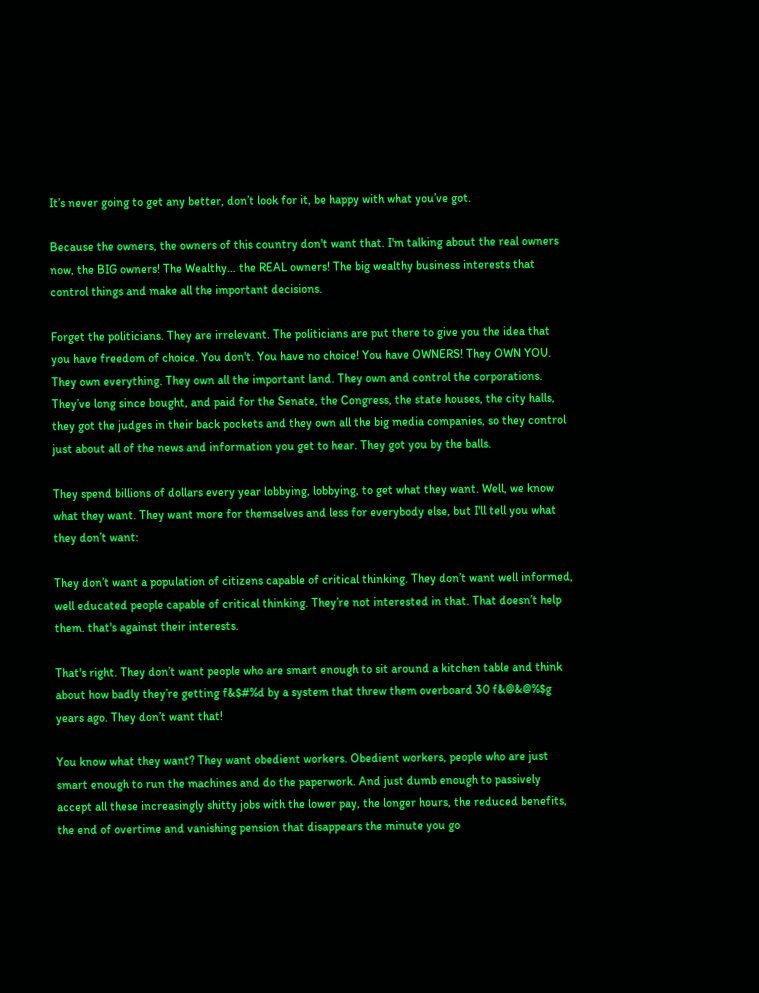It’s never going to get any better, don’t look for it, be happy with what you’ve got.

Because the owners, the owners of this country don't want that. I'm talking about the real owners now, the BIG owners! The Wealthy… the REAL owners! The big wealthy business interests that control things and make all the important decisions.

Forget the politicians. They are irrelevant. The politicians are put there to give you the idea that you have freedom of choice. You don't. You have no choice! You have OWNERS! They OWN YOU. They own everything. They own all the important land. They own and control the corporations. They’ve long since bought, and paid for the Senate, the Congress, the state houses, the city halls, they got the judges in their back pockets and they own all the big media companies, so they control just about all of the news and information you get to hear. They got you by the balls.

They spend billions of dollars every year lobbying, lobbying, to get what they want. Well, we know what they want. They want more for themselves and less for everybody else, but I'll tell you what they don’t want:

They don’t want a population of citizens capable of critical thinking. They don’t want well informed, well educated people capable of critical thinking. They’re not interested in that. That doesn’t help them. that's against their interests.

That's right. They don’t want people who are smart enough to sit around a kitchen table and think about how badly they’re getting f&$#%d by a system that threw them overboard 30 f&@&@%$g years ago. They don’t want that!

You know what they want? They want obedient workers. Obedient workers, people who are just smart enough to run the machines and do the paperwork. And just dumb enough to passively accept all these increasingly shitty jobs with the lower pay, the longer hours, the reduced benefits, the end of overtime and vanishing pension that disappears the minute you go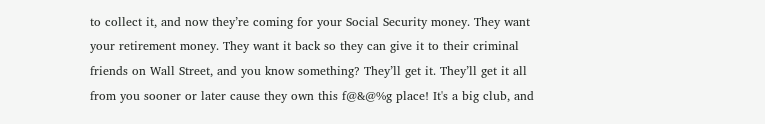to collect it, and now they’re coming for your Social Security money. They want your retirement money. They want it back so they can give it to their criminal friends on Wall Street, and you know something? They’ll get it. They’ll get it all from you sooner or later cause they own this f@&@%g place! It's a big club, and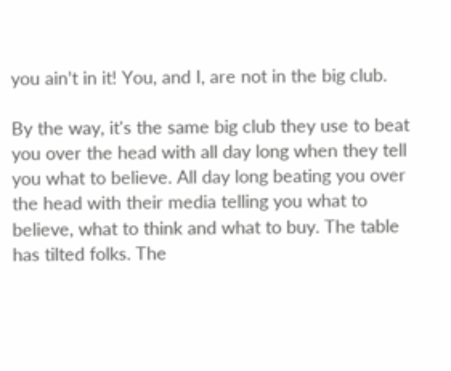you ain’t in it! You, and I, are not in the big club.

By the way, it's the same big club they use to beat you over the head with all day long when they tell you what to believe. All day long beating you over the head with their media telling you what to believe, what to think and what to buy. The table has tilted folks. The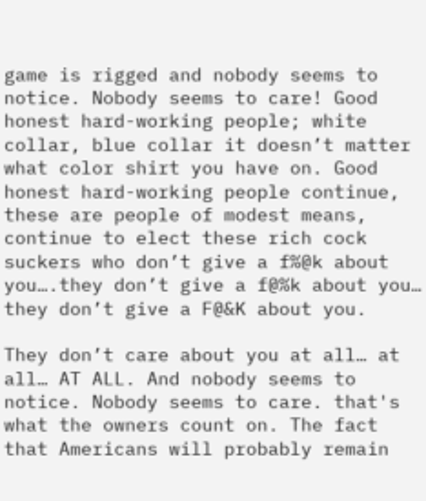game is rigged and nobody seems to notice. Nobody seems to care! Good honest hard-working people; white collar, blue collar it doesn’t matter what color shirt you have on. Good honest hard-working people continue, these are people of modest means, continue to elect these rich cock suckers who don’t give a f%@k about you….they don’t give a f@%k about you… they don’t give a F@&K about you.

They don’t care about you at all… at all… AT ALL. And nobody seems to notice. Nobody seems to care. that's what the owners count on. The fact that Americans will probably remain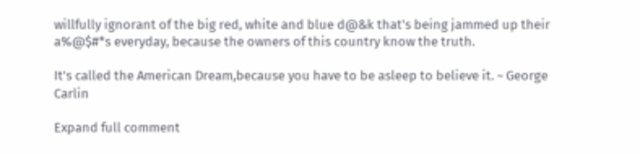willfully ignorant of the big red, white and blue d@&k that's being jammed up their a%@$#*s everyday, because the owners of this country know the truth.

It's called the American Dream,because you have to be asleep to believe it. ~ George Carlin

Expand full comment